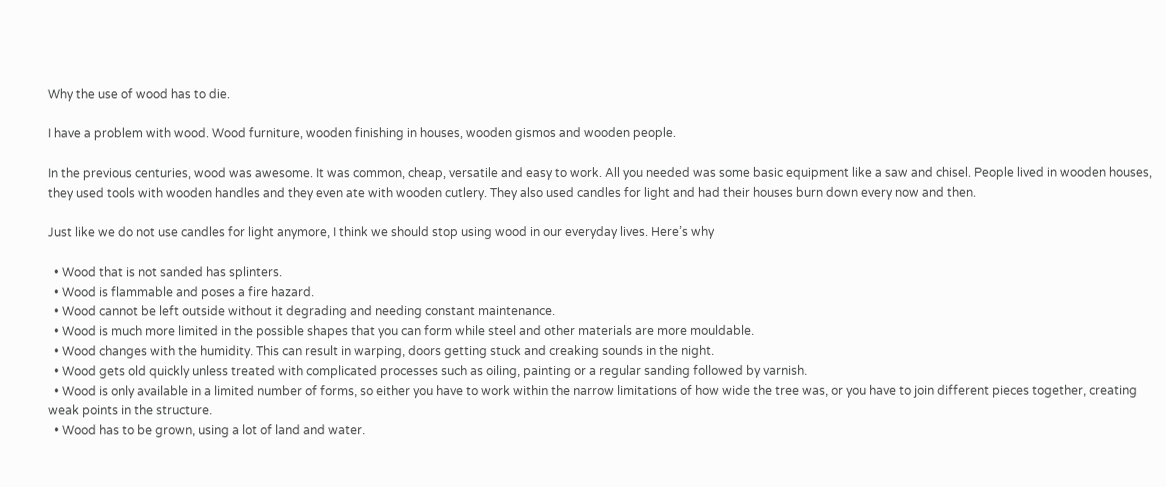Why the use of wood has to die.

I have a problem with wood. Wood furniture, wooden finishing in houses, wooden gismos and wooden people.

In the previous centuries, wood was awesome. It was common, cheap, versatile and easy to work. All you needed was some basic equipment like a saw and chisel. People lived in wooden houses, they used tools with wooden handles and they even ate with wooden cutlery. They also used candles for light and had their houses burn down every now and then.

Just like we do not use candles for light anymore, I think we should stop using wood in our everyday lives. Here’s why

  • Wood that is not sanded has splinters.
  • Wood is flammable and poses a fire hazard.
  • Wood cannot be left outside without it degrading and needing constant maintenance.
  • Wood is much more limited in the possible shapes that you can form while steel and other materials are more mouldable.
  • Wood changes with the humidity. This can result in warping, doors getting stuck and creaking sounds in the night.
  • Wood gets old quickly unless treated with complicated processes such as oiling, painting or a regular sanding followed by varnish.
  • Wood is only available in a limited number of forms, so either you have to work within the narrow limitations of how wide the tree was, or you have to join different pieces together, creating weak points in the structure.
  • Wood has to be grown, using a lot of land and water.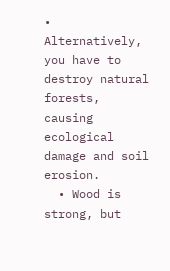• Alternatively, you have to destroy natural forests, causing ecological damage and soil erosion.
  • Wood is strong, but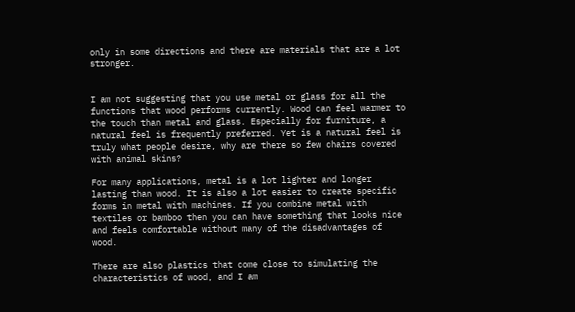only in some directions and there are materials that are a lot stronger.


I am not suggesting that you use metal or glass for all the functions that wood performs currently. Wood can feel warmer to the touch than metal and glass. Especially for furniture, a natural feel is frequently preferred. Yet is a natural feel is truly what people desire, why are there so few chairs covered with animal skins?

For many applications, metal is a lot lighter and longer lasting than wood. It is also a lot easier to create specific forms in metal with machines. If you combine metal with textiles or bamboo then you can have something that looks nice and feels comfortable without many of the disadvantages of wood.

There are also plastics that come close to simulating the characteristics of wood, and I am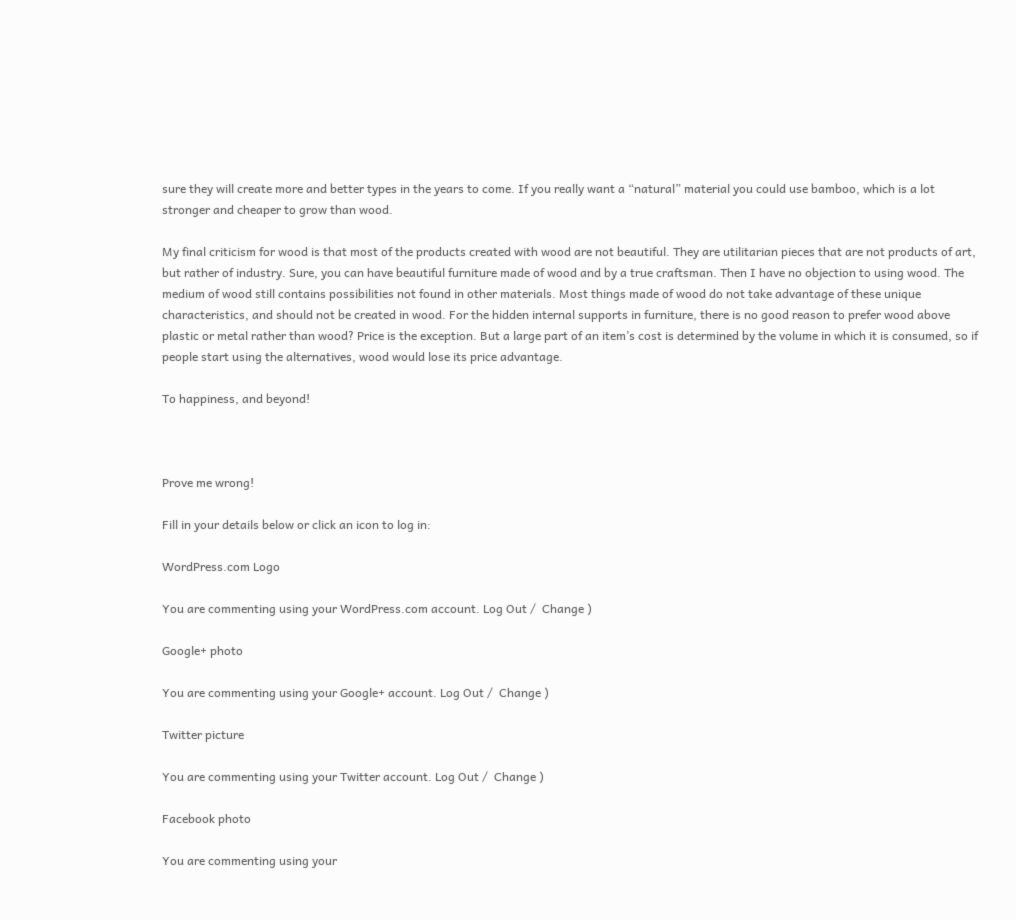sure they will create more and better types in the years to come. If you really want a “natural” material you could use bamboo, which is a lot stronger and cheaper to grow than wood.

My final criticism for wood is that most of the products created with wood are not beautiful. They are utilitarian pieces that are not products of art, but rather of industry. Sure, you can have beautiful furniture made of wood and by a true craftsman. Then I have no objection to using wood. The medium of wood still contains possibilities not found in other materials. Most things made of wood do not take advantage of these unique characteristics, and should not be created in wood. For the hidden internal supports in furniture, there is no good reason to prefer wood above plastic or metal rather than wood? Price is the exception. But a large part of an item’s cost is determined by the volume in which it is consumed, so if people start using the alternatives, wood would lose its price advantage.

To happiness, and beyond!



Prove me wrong!

Fill in your details below or click an icon to log in:

WordPress.com Logo

You are commenting using your WordPress.com account. Log Out /  Change )

Google+ photo

You are commenting using your Google+ account. Log Out /  Change )

Twitter picture

You are commenting using your Twitter account. Log Out /  Change )

Facebook photo

You are commenting using your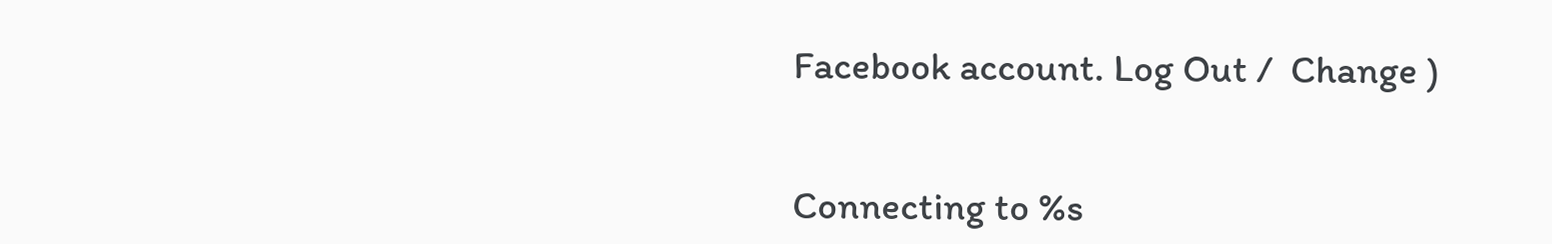Facebook account. Log Out /  Change )


Connecting to %s